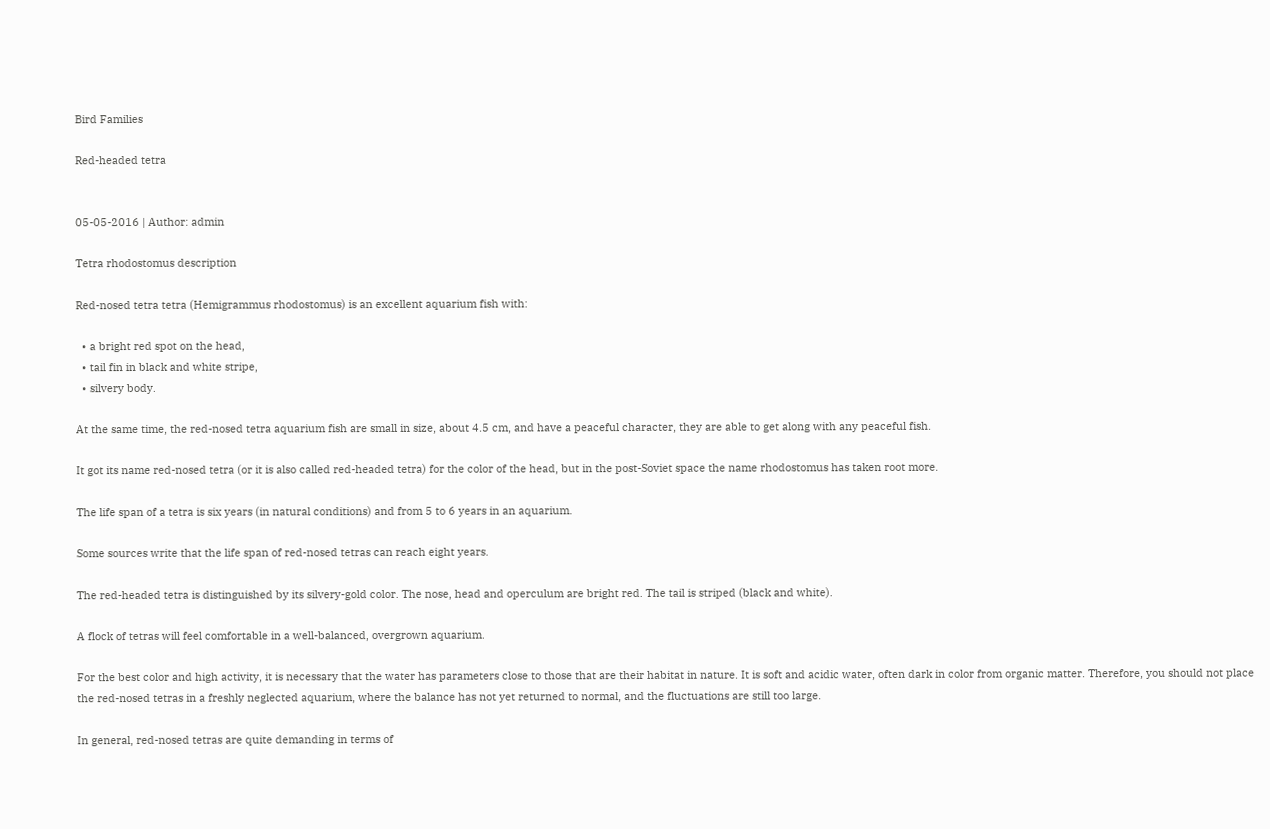Bird Families

Red-headed tetra


05-05-2016 | Author: admin

Tetra rhodostomus description

Red-nosed tetra tetra (Hemigrammus rhodostomus) is an excellent aquarium fish with:

  • a bright red spot on the head,
  • tail fin in black and white stripe,
  • silvery body.

At the same time, the red-nosed tetra aquarium fish are small in size, about 4.5 cm, and have a peaceful character, they are able to get along with any peaceful fish.

It got its name red-nosed tetra (or it is also called red-headed tetra) for the color of the head, but in the post-Soviet space the name rhodostomus has taken root more.

The life span of a tetra is six years (in natural conditions) and from 5 to 6 years in an aquarium.

Some sources write that the life span of red-nosed tetras can reach eight years.

The red-headed tetra is distinguished by its silvery-gold color. The nose, head and operculum are bright red. The tail is striped (black and white).

A flock of tetras will feel comfortable in a well-balanced, overgrown aquarium.

For the best color and high activity, it is necessary that the water has parameters close to those that are their habitat in nature. It is soft and acidic water, often dark in color from organic matter. Therefore, you should not place the red-nosed tetras in a freshly neglected aquarium, where the balance has not yet returned to normal, and the fluctuations are still too large.

In general, red-nosed tetras are quite demanding in terms of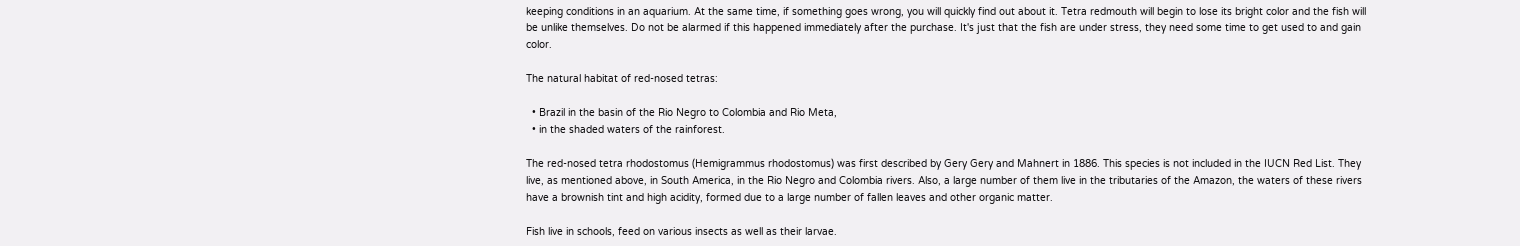keeping conditions in an aquarium. At the same time, if something goes wrong, you will quickly find out about it. Tetra redmouth will begin to lose its bright color and the fish will be unlike themselves. Do not be alarmed if this happened immediately after the purchase. It's just that the fish are under stress, they need some time to get used to and gain color.

The natural habitat of red-nosed tetras:

  • Brazil in the basin of the Rio Negro to Colombia and Rio Meta,
  • in the shaded waters of the rainforest.

The red-nosed tetra rhodostomus (Hemigrammus rhodostomus) was first described by Gery Gery and Mahnert in 1886. This species is not included in the IUCN Red List. They live, as mentioned above, in South America, in the Rio Negro and Colombia rivers. Also, a large number of them live in the tributaries of the Amazon, the waters of these rivers have a brownish tint and high acidity, formed due to a large number of fallen leaves and other organic matter.

Fish live in schools, feed on various insects as well as their larvae.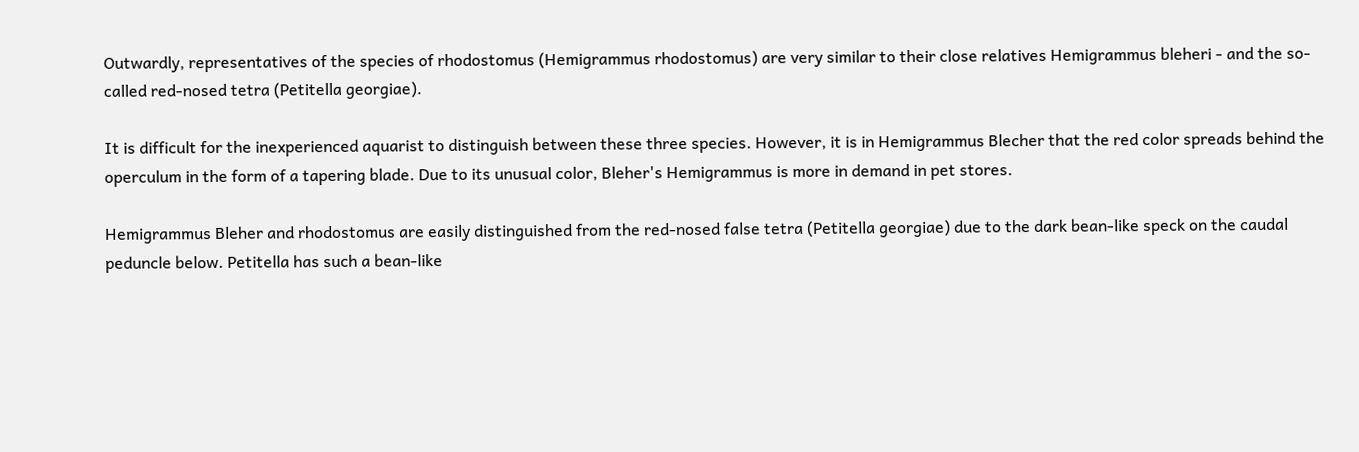Outwardly, representatives of the species of rhodostomus (Hemigrammus rhodostomus) are very similar to their close relatives Hemigrammus bleheri - and the so-called red-nosed tetra (Petitella georgiae).

It is difficult for the inexperienced aquarist to distinguish between these three species. However, it is in Hemigrammus Blecher that the red color spreads behind the operculum in the form of a tapering blade. Due to its unusual color, Bleher's Hemigrammus is more in demand in pet stores.

Hemigrammus Bleher and rhodostomus are easily distinguished from the red-nosed false tetra (Petitella georgiae) due to the dark bean-like speck on the caudal peduncle below. Petitella has such a bean-like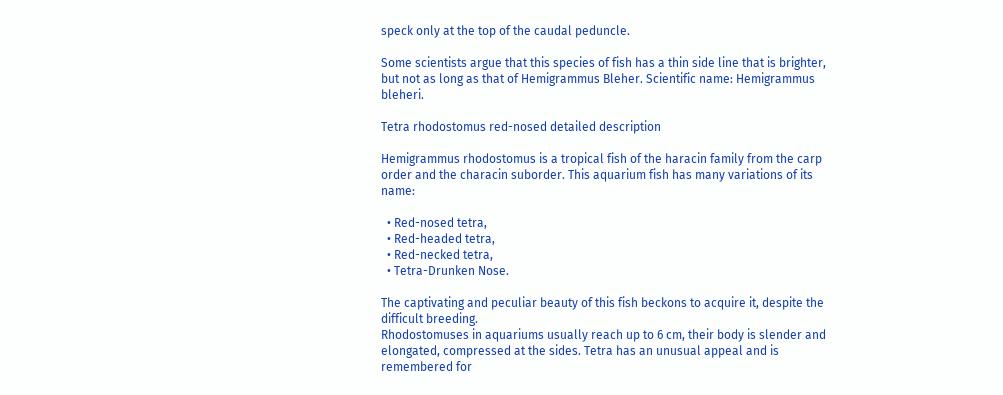speck only at the top of the caudal peduncle.

Some scientists argue that this species of fish has a thin side line that is brighter, but not as long as that of Hemigrammus Bleher. Scientific name: Hemigrammus bleheri.

Tetra rhodostomus red-nosed detailed description

Hemigrammus rhodostomus is a tropical fish of the haracin family from the carp order and the characin suborder. This aquarium fish has many variations of its name:

  • Red-nosed tetra,
  • Red-headed tetra,
  • Red-necked tetra,
  • Tetra-Drunken Nose.

The captivating and peculiar beauty of this fish beckons to acquire it, despite the difficult breeding.
Rhodostomuses in aquariums usually reach up to 6 cm, their body is slender and elongated, compressed at the sides. Tetra has an unusual appeal and is remembered for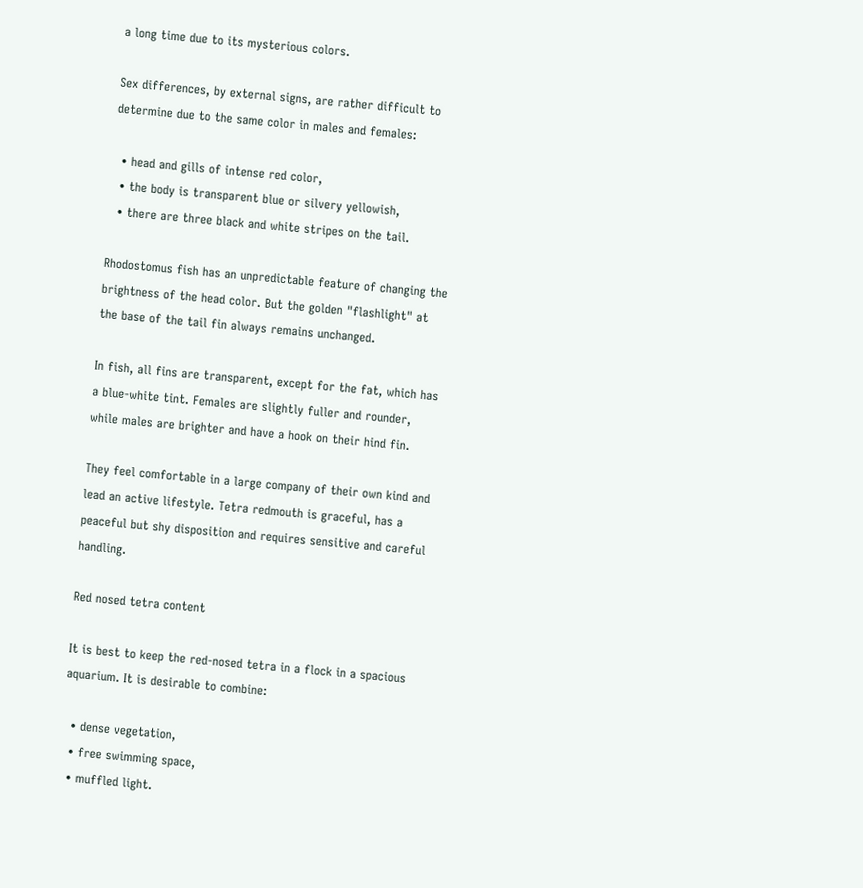a long time due to its mysterious colors.

Sex differences, by external signs, are rather difficult to determine due to the same color in males and females:

  • head and gills of intense red color,
  • the body is transparent blue or silvery yellowish,
  • there are three black and white stripes on the tail.

Rhodostomus fish has an unpredictable feature of changing the brightness of the head color. But the golden "flashlight" at the base of the tail fin always remains unchanged.

In fish, all fins are transparent, except for the fat, which has a blue-white tint. Females are slightly fuller and rounder, while males are brighter and have a hook on their hind fin.

They feel comfortable in a large company of their own kind and lead an active lifestyle. Tetra redmouth is graceful, has a peaceful but shy disposition and requires sensitive and careful handling.

Red nosed tetra content

It is best to keep the red-nosed tetra in a flock in a spacious aquarium. It is desirable to combine:

  • dense vegetation,
  • free swimming space,
  • muffled light.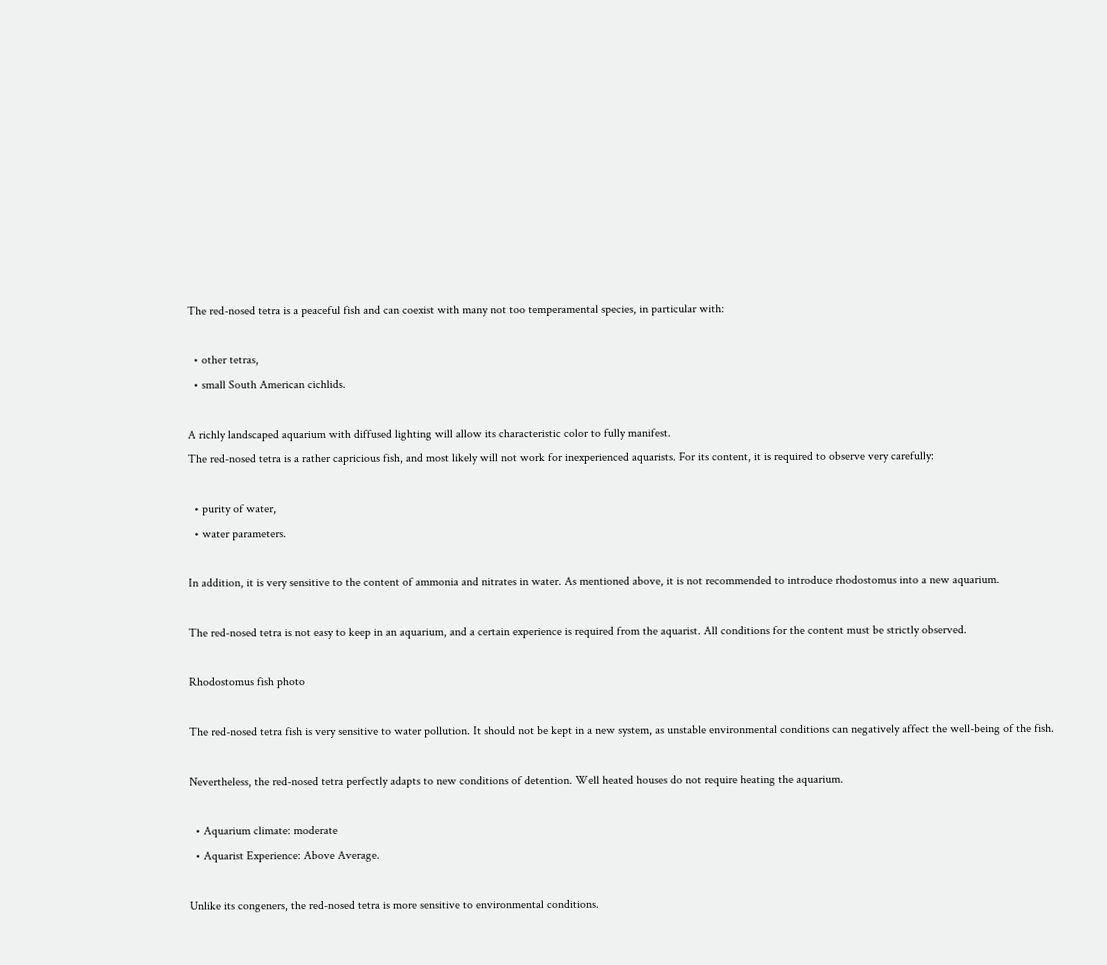The red-nosed tetra is a peaceful fish and can coexist with many not too temperamental species, in particular with:

  • other tetras,
  • small South American cichlids.

A richly landscaped aquarium with diffused lighting will allow its characteristic color to fully manifest.
The red-nosed tetra is a rather capricious fish, and most likely will not work for inexperienced aquarists. For its content, it is required to observe very carefully:

  • purity of water,
  • water parameters.

In addition, it is very sensitive to the content of ammonia and nitrates in water. As mentioned above, it is not recommended to introduce rhodostomus into a new aquarium.

The red-nosed tetra is not easy to keep in an aquarium, and a certain experience is required from the aquarist. All conditions for the content must be strictly observed.

Rhodostomus fish photo

The red-nosed tetra fish is very sensitive to water pollution. It should not be kept in a new system, as unstable environmental conditions can negatively affect the well-being of the fish.

Nevertheless, the red-nosed tetra perfectly adapts to new conditions of detention. Well heated houses do not require heating the aquarium.

  • Aquarium climate: moderate
  • Aquarist Experience: Above Average.

Unlike its congeners, the red-nosed tetra is more sensitive to environmental conditions.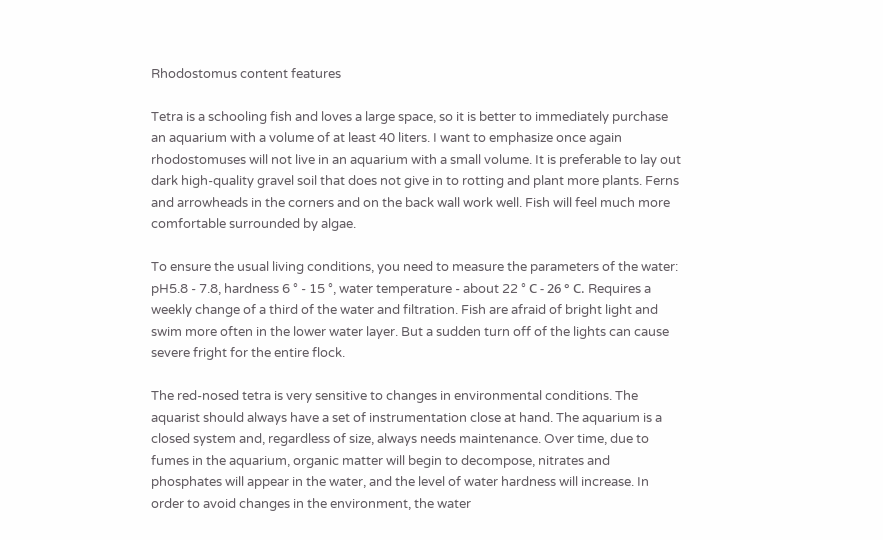Rhodostomus content features

Tetra is a schooling fish and loves a large space, so it is better to immediately purchase an aquarium with a volume of at least 40 liters. I want to emphasize once again rhodostomuses will not live in an aquarium with a small volume. It is preferable to lay out dark high-quality gravel soil that does not give in to rotting and plant more plants. Ferns and arrowheads in the corners and on the back wall work well. Fish will feel much more comfortable surrounded by algae.

To ensure the usual living conditions, you need to measure the parameters of the water: pH5.8 - 7.8, hardness 6 ° - 15 °, water temperature - about 22 ° С - 26 ° С. Requires a weekly change of a third of the water and filtration. Fish are afraid of bright light and swim more often in the lower water layer. But a sudden turn off of the lights can cause severe fright for the entire flock.

The red-nosed tetra is very sensitive to changes in environmental conditions. The aquarist should always have a set of instrumentation close at hand. The aquarium is a closed system and, regardless of size, always needs maintenance. Over time, due to fumes in the aquarium, organic matter will begin to decompose, nitrates and phosphates will appear in the water, and the level of water hardness will increase. In order to avoid changes in the environment, the water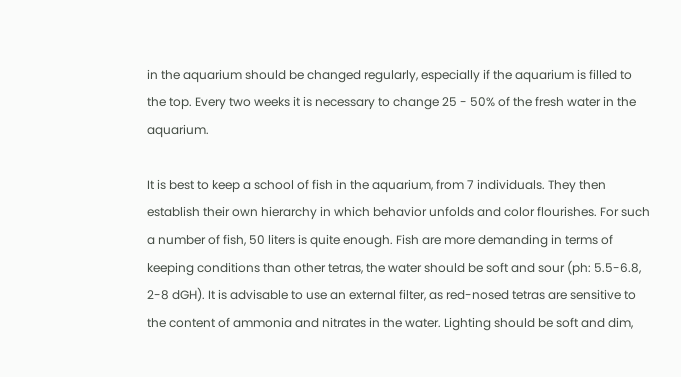in the aquarium should be changed regularly, especially if the aquarium is filled to the top. Every two weeks it is necessary to change 25 - 50% of the fresh water in the aquarium.

It is best to keep a school of fish in the aquarium, from 7 individuals. They then establish their own hierarchy in which behavior unfolds and color flourishes. For such a number of fish, 50 liters is quite enough. Fish are more demanding in terms of keeping conditions than other tetras, the water should be soft and sour (ph: 5.5-6.8, 2-8 dGH). It is advisable to use an external filter, as red-nosed tetras are sensitive to the content of ammonia and nitrates in the water. Lighting should be soft and dim,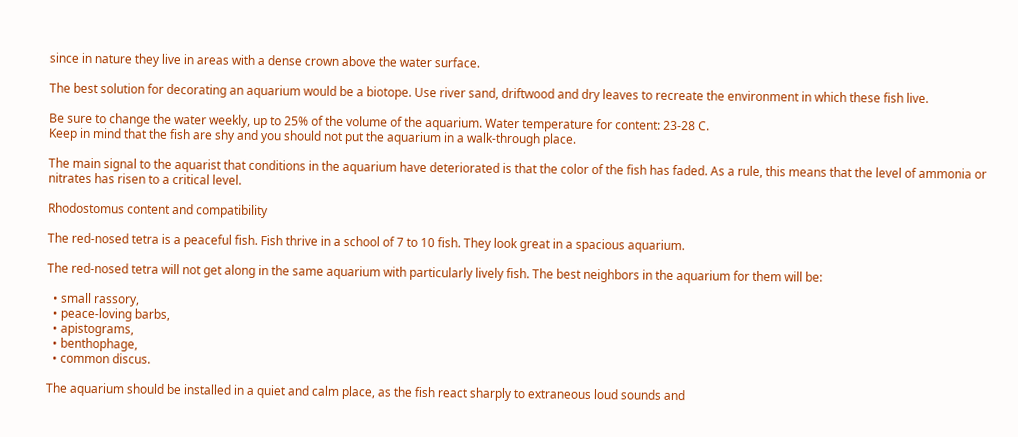since in nature they live in areas with a dense crown above the water surface.

The best solution for decorating an aquarium would be a biotope. Use river sand, driftwood and dry leaves to recreate the environment in which these fish live.

Be sure to change the water weekly, up to 25% of the volume of the aquarium. Water temperature for content: 23-28 C.
Keep in mind that the fish are shy and you should not put the aquarium in a walk-through place.

The main signal to the aquarist that conditions in the aquarium have deteriorated is that the color of the fish has faded. As a rule, this means that the level of ammonia or nitrates has risen to a critical level.

Rhodostomus content and compatibility

The red-nosed tetra is a peaceful fish. Fish thrive in a school of 7 to 10 fish. They look great in a spacious aquarium.

The red-nosed tetra will not get along in the same aquarium with particularly lively fish. The best neighbors in the aquarium for them will be:

  • small rassory,
  • peace-loving barbs,
  • apistograms,
  • benthophage,
  • common discus.

The aquarium should be installed in a quiet and calm place, as the fish react sharply to extraneous loud sounds and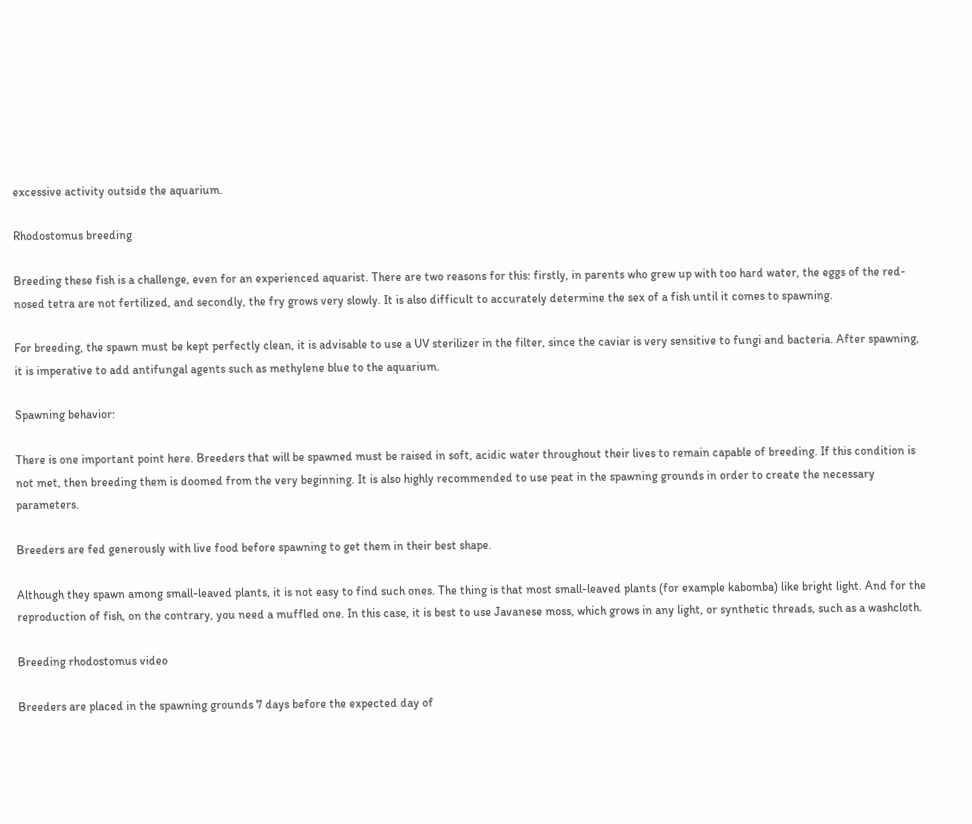excessive activity outside the aquarium.

Rhodostomus breeding

Breeding these fish is a challenge, even for an experienced aquarist. There are two reasons for this: firstly, in parents who grew up with too hard water, the eggs of the red-nosed tetra are not fertilized, and secondly, the fry grows very slowly. It is also difficult to accurately determine the sex of a fish until it comes to spawning.

For breeding, the spawn must be kept perfectly clean, it is advisable to use a UV sterilizer in the filter, since the caviar is very sensitive to fungi and bacteria. After spawning, it is imperative to add antifungal agents such as methylene blue to the aquarium.

Spawning behavior:

There is one important point here. Breeders that will be spawned must be raised in soft, acidic water throughout their lives to remain capable of breeding. If this condition is not met, then breeding them is doomed from the very beginning. It is also highly recommended to use peat in the spawning grounds in order to create the necessary parameters.

Breeders are fed generously with live food before spawning to get them in their best shape.

Although they spawn among small-leaved plants, it is not easy to find such ones. The thing is that most small-leaved plants (for example kabomba) like bright light. And for the reproduction of fish, on the contrary, you need a muffled one. In this case, it is best to use Javanese moss, which grows in any light, or synthetic threads, such as a washcloth.

Breeding rhodostomus video

Breeders are placed in the spawning grounds 7 days before the expected day of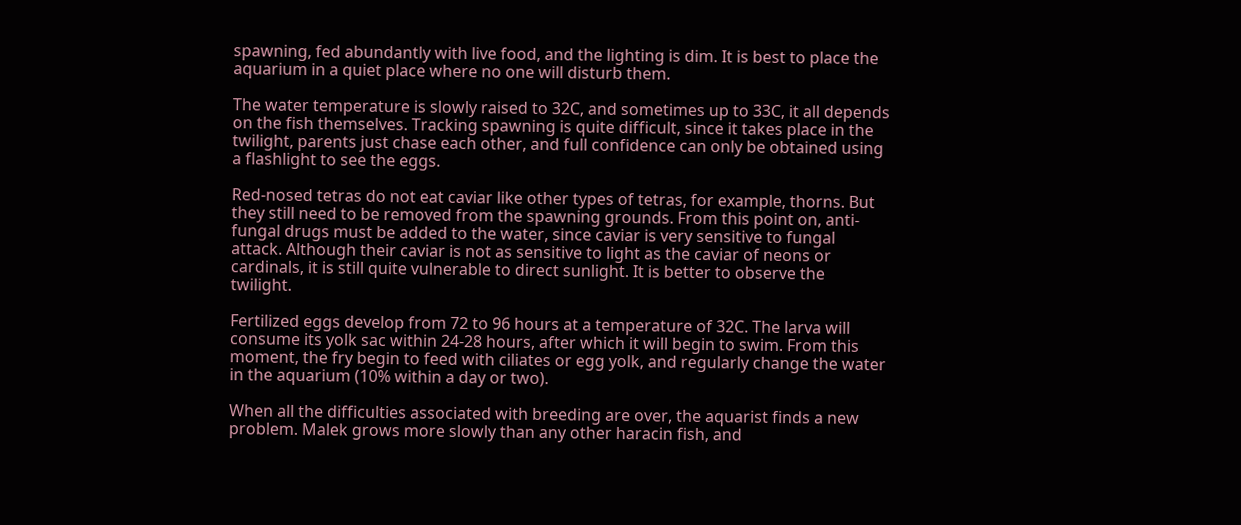spawning, fed abundantly with live food, and the lighting is dim. It is best to place the aquarium in a quiet place where no one will disturb them.

The water temperature is slowly raised to 32C, and sometimes up to 33C, it all depends on the fish themselves. Tracking spawning is quite difficult, since it takes place in the twilight, parents just chase each other, and full confidence can only be obtained using a flashlight to see the eggs.

Red-nosed tetras do not eat caviar like other types of tetras, for example, thorns. But they still need to be removed from the spawning grounds. From this point on, anti-fungal drugs must be added to the water, since caviar is very sensitive to fungal attack. Although their caviar is not as sensitive to light as the caviar of neons or cardinals, it is still quite vulnerable to direct sunlight. It is better to observe the twilight.

Fertilized eggs develop from 72 to 96 hours at a temperature of 32C. The larva will consume its yolk sac within 24-28 hours, after which it will begin to swim. From this moment, the fry begin to feed with ciliates or egg yolk, and regularly change the water in the aquarium (10% within a day or two).

When all the difficulties associated with breeding are over, the aquarist finds a new problem. Malek grows more slowly than any other haracin fish, and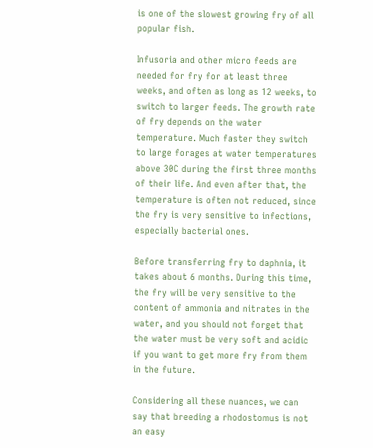is one of the slowest growing fry of all popular fish.

Infusoria and other micro feeds are needed for fry for at least three weeks, and often as long as 12 weeks, to switch to larger feeds. The growth rate of fry depends on the water temperature. Much faster they switch to large forages at water temperatures above 30C during the first three months of their life. And even after that, the temperature is often not reduced, since the fry is very sensitive to infections, especially bacterial ones.

Before transferring fry to daphnia, it takes about 6 months. During this time, the fry will be very sensitive to the content of ammonia and nitrates in the water, and you should not forget that the water must be very soft and acidic if you want to get more fry from them in the future.

Considering all these nuances, we can say that breeding a rhodostomus is not an easy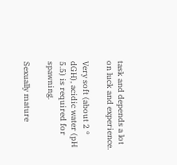task and depends a lot on luck and experience.

Very soft (about 2 ° dGH), acidic water (pH 5.5) is required for spawning.

Sexually mature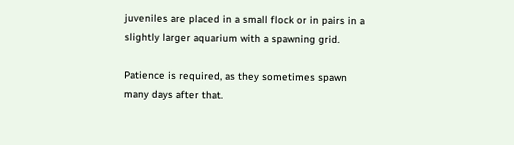juveniles are placed in a small flock or in pairs in a slightly larger aquarium with a spawning grid.

Patience is required, as they sometimes spawn many days after that.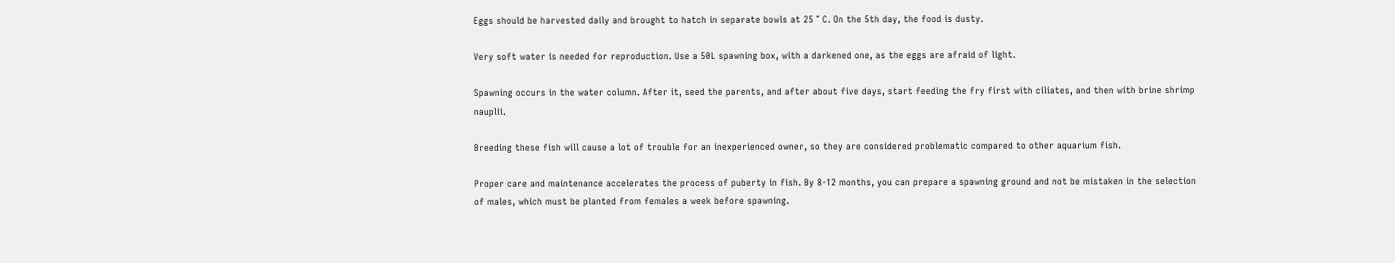Eggs should be harvested daily and brought to hatch in separate bowls at 25 ° C. On the 5th day, the food is dusty.

Very soft water is needed for reproduction. Use a 50L spawning box, with a darkened one, as the eggs are afraid of light.

Spawning occurs in the water column. After it, seed the parents, and after about five days, start feeding the fry first with ciliates, and then with brine shrimp nauplii.

Breeding these fish will cause a lot of trouble for an inexperienced owner, so they are considered problematic compared to other aquarium fish.

Proper care and maintenance accelerates the process of puberty in fish. By 8-12 months, you can prepare a spawning ground and not be mistaken in the selection of males, which must be planted from females a week before spawning.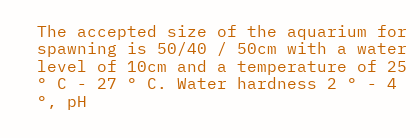The accepted size of the aquarium for spawning is 50/40 / 50cm with a water level of 10cm and a temperature of 25 ° C - 27 ° C. Water hardness 2 ° - 4 °, pH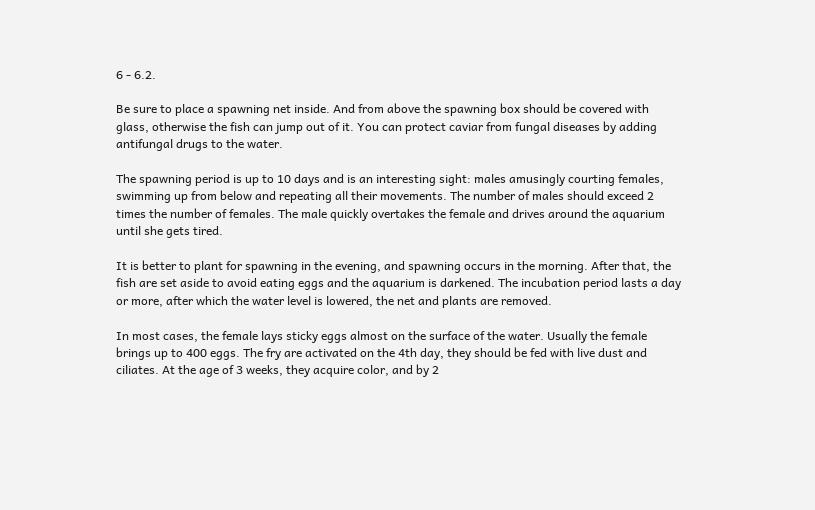6 - 6.2.

Be sure to place a spawning net inside. And from above the spawning box should be covered with glass, otherwise the fish can jump out of it. You can protect caviar from fungal diseases by adding antifungal drugs to the water.

The spawning period is up to 10 days and is an interesting sight: males amusingly courting females, swimming up from below and repeating all their movements. The number of males should exceed 2 times the number of females. The male quickly overtakes the female and drives around the aquarium until she gets tired.

It is better to plant for spawning in the evening, and spawning occurs in the morning. After that, the fish are set aside to avoid eating eggs and the aquarium is darkened. The incubation period lasts a day or more, after which the water level is lowered, the net and plants are removed.

In most cases, the female lays sticky eggs almost on the surface of the water. Usually the female brings up to 400 eggs. The fry are activated on the 4th day, they should be fed with live dust and ciliates. At the age of 3 weeks, they acquire color, and by 2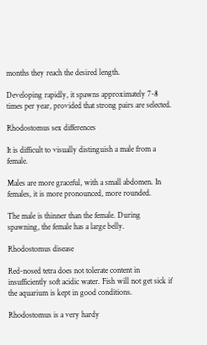months they reach the desired length.

Developing rapidly, it spawns approximately 7-8 times per year, provided that strong pairs are selected.

Rhodostomus sex differences

It is difficult to visually distinguish a male from a female.

Males are more graceful, with a small abdomen. In females, it is more pronounced, more rounded.

The male is thinner than the female. During spawning, the female has a large belly.

Rhodostomus disease

Red-nosed tetra does not tolerate content in insufficiently soft acidic water. Fish will not get sick if the aquarium is kept in good conditions.

Rhodostomus is a very hardy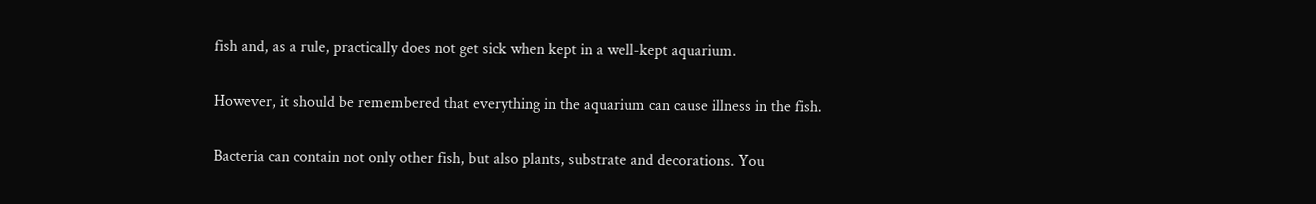fish and, as a rule, practically does not get sick when kept in a well-kept aquarium.

However, it should be remembered that everything in the aquarium can cause illness in the fish.

Bacteria can contain not only other fish, but also plants, substrate and decorations. You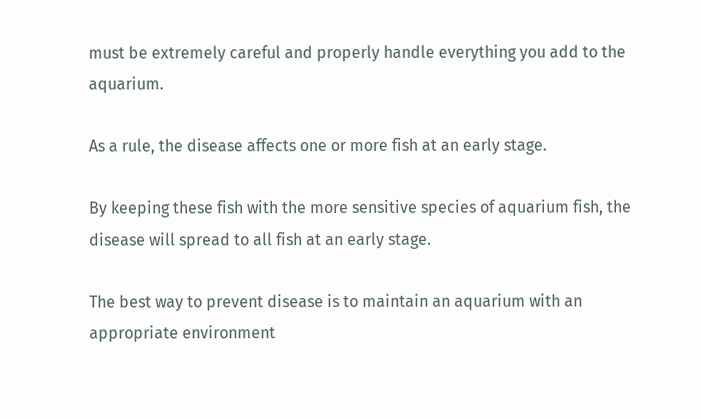must be extremely careful and properly handle everything you add to the aquarium.

As a rule, the disease affects one or more fish at an early stage.

By keeping these fish with the more sensitive species of aquarium fish, the disease will spread to all fish at an early stage.

The best way to prevent disease is to maintain an aquarium with an appropriate environment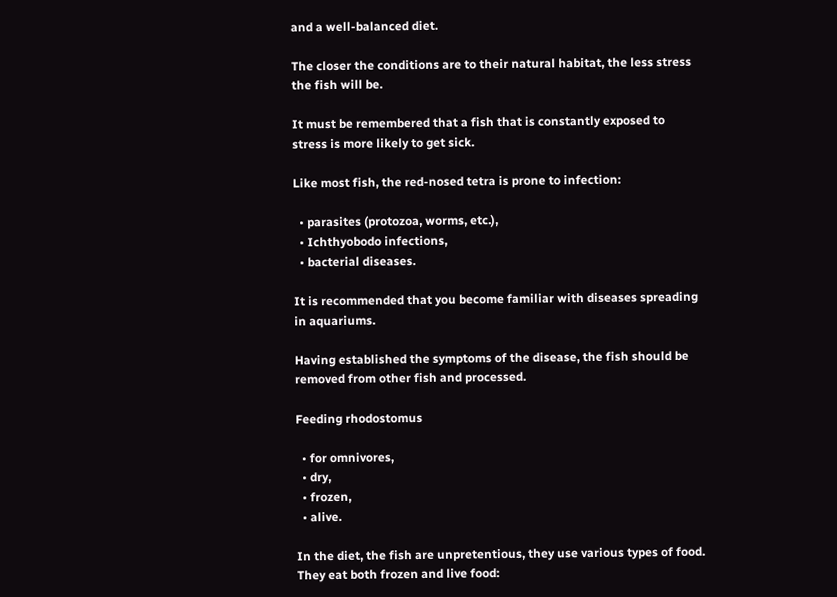and a well-balanced diet.

The closer the conditions are to their natural habitat, the less stress the fish will be.

It must be remembered that a fish that is constantly exposed to stress is more likely to get sick.

Like most fish, the red-nosed tetra is prone to infection:

  • parasites (protozoa, worms, etc.),
  • Ichthyobodo infections,
  • bacterial diseases.

It is recommended that you become familiar with diseases spreading in aquariums.

Having established the symptoms of the disease, the fish should be removed from other fish and processed.

Feeding rhodostomus

  • for omnivores,
  • dry,
  • frozen,
  • alive.

In the diet, the fish are unpretentious, they use various types of food. They eat both frozen and live food: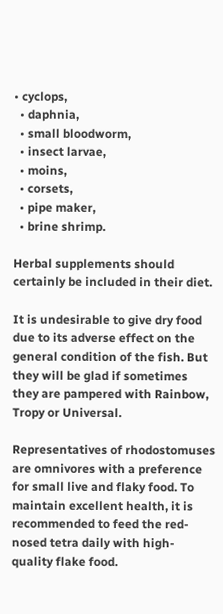• cyclops,
  • daphnia,
  • small bloodworm,
  • insect larvae,
  • moins,
  • corsets,
  • pipe maker,
  • brine shrimp.

Herbal supplements should certainly be included in their diet.

It is undesirable to give dry food due to its adverse effect on the general condition of the fish. But they will be glad if sometimes they are pampered with Rainbow, Tropy or Universal.

Representatives of rhodostomuses are omnivores with a preference for small live and flaky food. To maintain excellent health, it is recommended to feed the red-nosed tetra daily with high-quality flake food.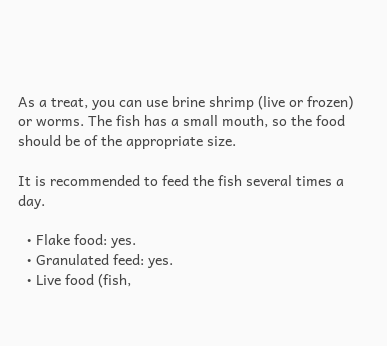As a treat, you can use brine shrimp (live or frozen) or worms. The fish has a small mouth, so the food should be of the appropriate size.

It is recommended to feed the fish several times a day.

  • Flake food: yes.
  • Granulated feed: yes.
  • Live food (fish,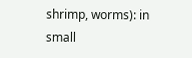shrimp, worms): in small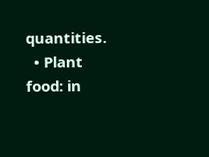quantities.
  • Plant food: in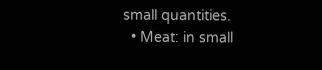small quantities.
  • Meat: in small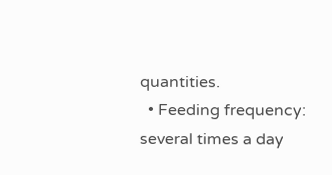quantities.
  • Feeding frequency: several times a day